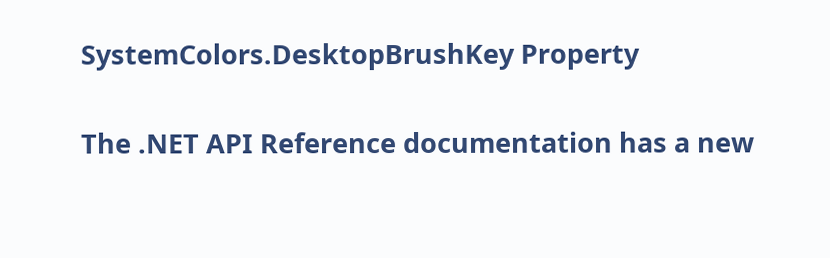SystemColors.DesktopBrushKey Property


The .NET API Reference documentation has a new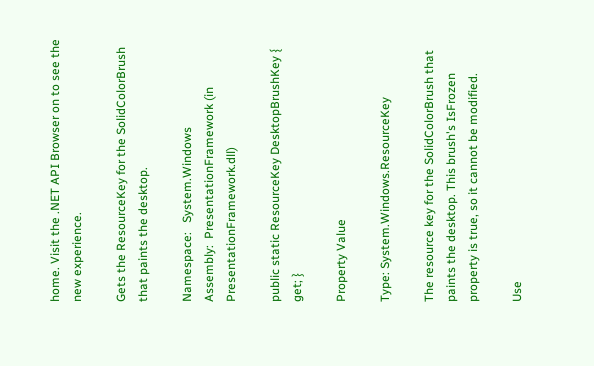home. Visit the .NET API Browser on to see the new experience.

Gets the ResourceKey for the SolidColorBrush that paints the desktop.

Namespace:   System.Windows
Assembly:  PresentationFramework (in PresentationFramework.dll)

public static ResourceKey DesktopBrushKey { get; }

Property Value

Type: System.Windows.ResourceKey

The resource key for the SolidColorBrush that paints the desktop. This brush's IsFrozen property is true, so it cannot be modified.

Use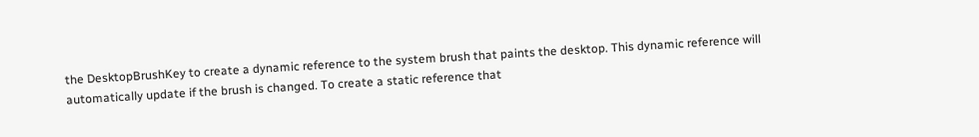the DesktopBrushKey to create a dynamic reference to the system brush that paints the desktop. This dynamic reference will automatically update if the brush is changed. To create a static reference that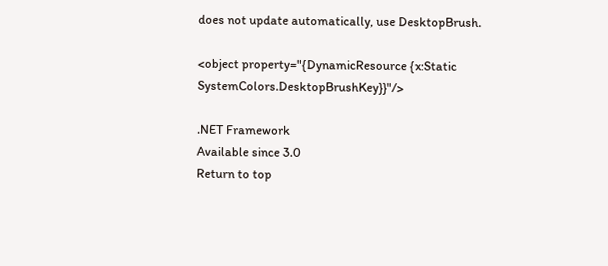does not update automatically, use DesktopBrush.

<object property="{DynamicResource {x:Static SystemColors.DesktopBrushKey}}"/>

.NET Framework
Available since 3.0
Return to top